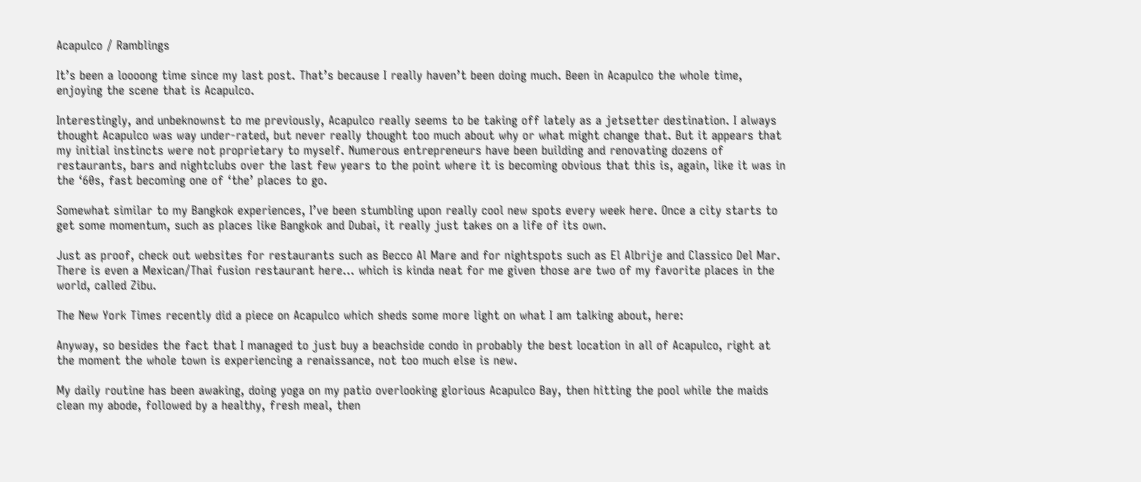Acapulco / Ramblings

It’s been a loooong time since my last post. That’s because I really haven’t been doing much. Been in Acapulco the whole time, enjoying the scene that is Acapulco.

Interestingly, and unbeknownst to me previously, Acapulco really seems to be taking off lately as a jetsetter destination. I always thought Acapulco was way under-rated, but never really thought too much about why or what might change that. But it appears that my initial instincts were not proprietary to myself. Numerous entrepreneurs have been building and renovating dozens of restaurants, bars and nightclubs over the last few years to the point where it is becoming obvious that this is, again, like it was in the ‘60s, fast becoming one of ‘the’ places to go.

Somewhat similar to my Bangkok experiences, I’ve been stumbling upon really cool new spots every week here. Once a city starts to get some momentum, such as places like Bangkok and Dubai, it really just takes on a life of its own.

Just as proof, check out websites for restaurants such as Becco Al Mare and for nightspots such as El Albrije and Classico Del Mar. There is even a Mexican/Thai fusion restaurant here… which is kinda neat for me given those are two of my favorite places in the world, called Zibu.

The New York Times recently did a piece on Acapulco which sheds some more light on what I am talking about, here:

Anyway, so besides the fact that I managed to just buy a beachside condo in probably the best location in all of Acapulco, right at the moment the whole town is experiencing a renaissance, not too much else is new.

My daily routine has been awaking, doing yoga on my patio overlooking glorious Acapulco Bay, then hitting the pool while the maids clean my abode, followed by a healthy, fresh meal, then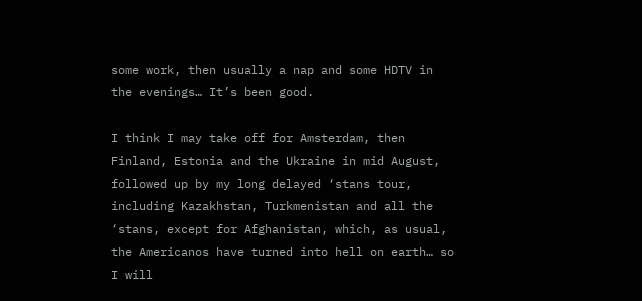some work, then usually a nap and some HDTV in the evenings… It’s been good.

I think I may take off for Amsterdam, then Finland, Estonia and the Ukraine in mid August, followed up by my long delayed ‘stans tour, including Kazakhstan, Turkmenistan and all the ‘stans, except for Afghanistan, which, as usual, the Americanos have turned into hell on earth… so I will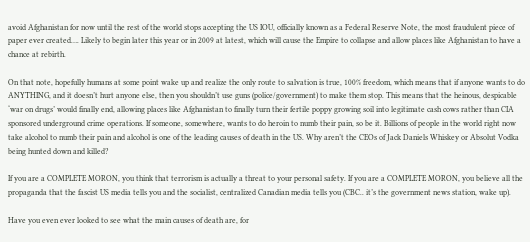avoid Afghanistan for now until the rest of the world stops accepting the US IOU, officially known as a Federal Reserve Note, the most fraudulent piece of paper ever created…. Likely to begin later this year or in 2009 at latest, which will cause the Empire to collapse and allow places like Afghanistan to have a chance at rebirth.

On that note, hopefully humans at some point wake up and realize the only route to salvation is true, 100% freedom, which means that if anyone wants to do ANYTHING, and it doesn’t hurt anyone else, then you shouldn’t use guns (police/government) to make them stop. This means that the heinous, despicable ‘war on drugs’ would finally end, allowing places like Afghanistan to finally turn their fertile poppy growing soil into legitimate cash cows rather than CIA sponsored underground crime operations. If someone, somewhere, wants to do heroin to numb their pain, so be it. Billions of people in the world right now take alcohol to numb their pain and alcohol is one of the leading causes of death in the US. Why aren’t the CEOs of Jack Daniels Whiskey or Absolut Vodka being hunted down and killed?

If you are a COMPLETE MORON, you think that terrorism is actually a threat to your personal safety. If you are a COMPLETE MORON, you believe all the propaganda that the fascist US media tells you and the socialist, centralized Canadian media tells you (CBC.. it’s the government news station, wake up).

Have you even ever looked to see what the main causes of death are, for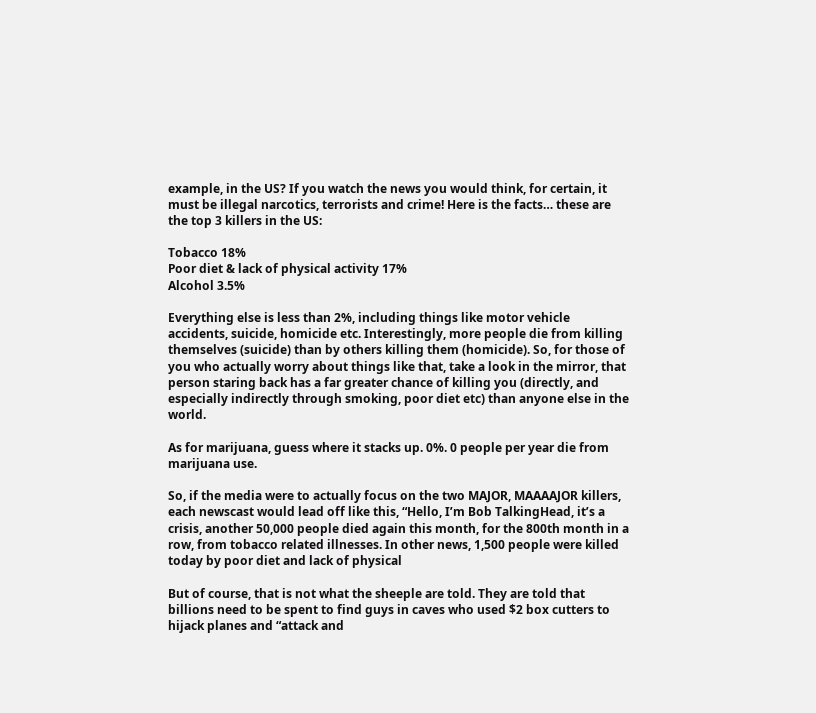example, in the US? If you watch the news you would think, for certain, it must be illegal narcotics, terrorists and crime! Here is the facts… these are the top 3 killers in the US:

Tobacco 18%
Poor diet & lack of physical activity 17%
Alcohol 3.5%

Everything else is less than 2%, including things like motor vehicle accidents, suicide, homicide etc. Interestingly, more people die from killing themselves (suicide) than by others killing them (homicide). So, for those of you who actually worry about things like that, take a look in the mirror, that person staring back has a far greater chance of killing you (directly, and especially indirectly through smoking, poor diet etc) than anyone else in the world.

As for marijuana, guess where it stacks up. 0%. 0 people per year die from marijuana use.

So, if the media were to actually focus on the two MAJOR, MAAAAJOR killers, each newscast would lead off like this, “Hello, I’m Bob TalkingHead, it’s a crisis, another 50,000 people died again this month, for the 800th month in a row, from tobacco related illnesses. In other news, 1,500 people were killed today by poor diet and lack of physical

But of course, that is not what the sheeple are told. They are told that billions need to be spent to find guys in caves who used $2 box cutters to hijack planes and “attack and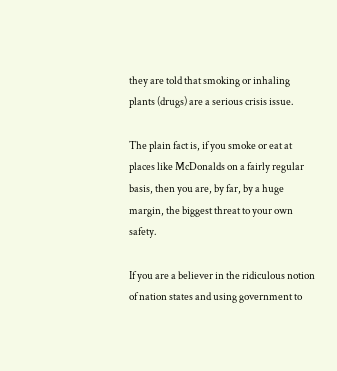they are told that smoking or inhaling plants (drugs) are a serious crisis issue.

The plain fact is, if you smoke or eat at places like McDonalds on a fairly regular basis, then you are, by far, by a huge margin, the biggest threat to your own safety.

If you are a believer in the ridiculous notion of nation states and using government to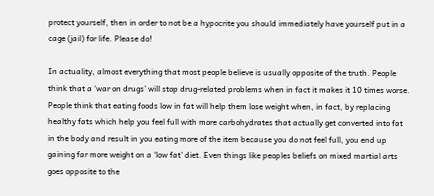protect yourself, then in order to not be a hypocrite you should immediately have yourself put in a cage (jail) for life. Please do!

In actuality, almost everything that most people believe is usually opposite of the truth. People think that a ‘war on drugs’ will stop drug-related problems when in fact it makes it 10 times worse. People think that eating foods low in fat will help them lose weight when, in fact, by replacing healthy fats which help you feel full with more carbohydrates that actually get converted into fat in the body and result in you eating more of the item because you do not feel full, you end up gaining far more weight on a ‘low fat’ diet. Even things like peoples beliefs on mixed martial arts goes opposite to the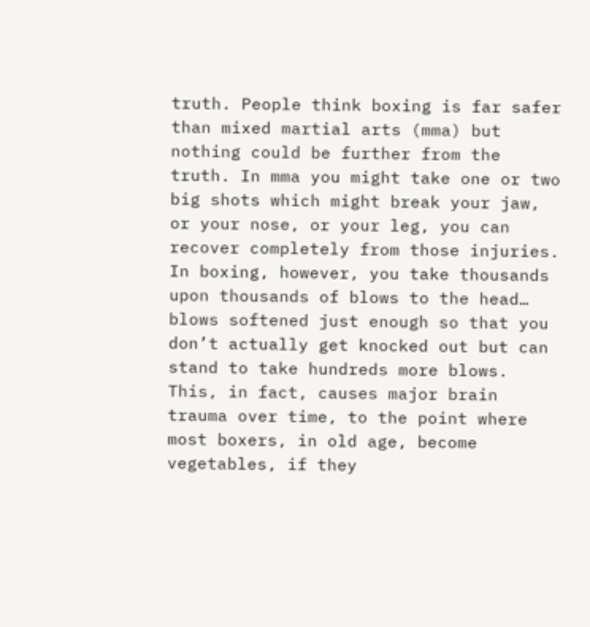truth. People think boxing is far safer than mixed martial arts (mma) but nothing could be further from the truth. In mma you might take one or two big shots which might break your jaw, or your nose, or your leg, you can recover completely from those injuries. In boxing, however, you take thousands upon thousands of blows to the head… blows softened just enough so that you don’t actually get knocked out but can stand to take hundreds more blows. This, in fact, causes major brain trauma over time, to the point where most boxers, in old age, become vegetables, if they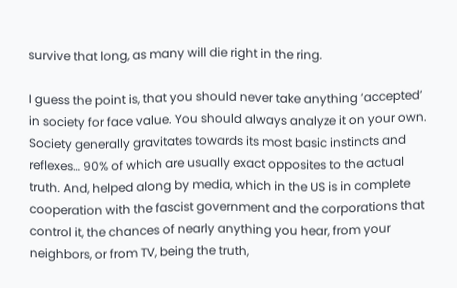survive that long, as many will die right in the ring.

I guess the point is, that you should never take anything ‘accepted’ in society for face value. You should always analyze it on your own. Society generally gravitates towards its most basic instincts and reflexes… 90% of which are usually exact opposites to the actual truth. And, helped along by media, which in the US is in complete cooperation with the fascist government and the corporations that control it, the chances of nearly anything you hear, from your neighbors, or from TV, being the truth,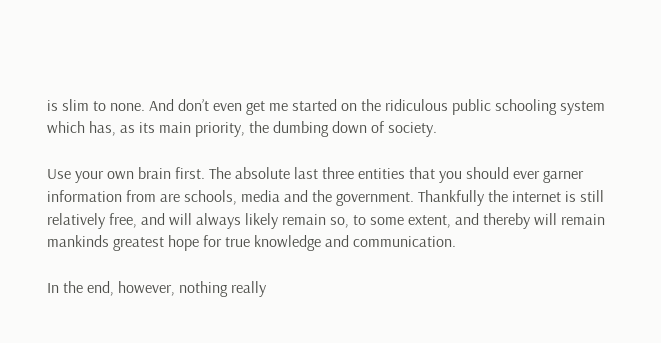is slim to none. And don’t even get me started on the ridiculous public schooling system which has, as its main priority, the dumbing down of society.

Use your own brain first. The absolute last three entities that you should ever garner information from are schools, media and the government. Thankfully the internet is still relatively free, and will always likely remain so, to some extent, and thereby will remain mankinds greatest hope for true knowledge and communication.

In the end, however, nothing really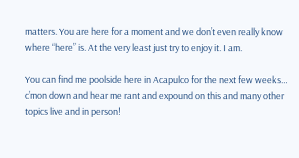matters. You are here for a moment and we don’t even really know where “here” is. At the very least just try to enjoy it. I am.

You can find me poolside here in Acapulco for the next few weeks… c’mon down and hear me rant and expound on this and many other topics live and in person!